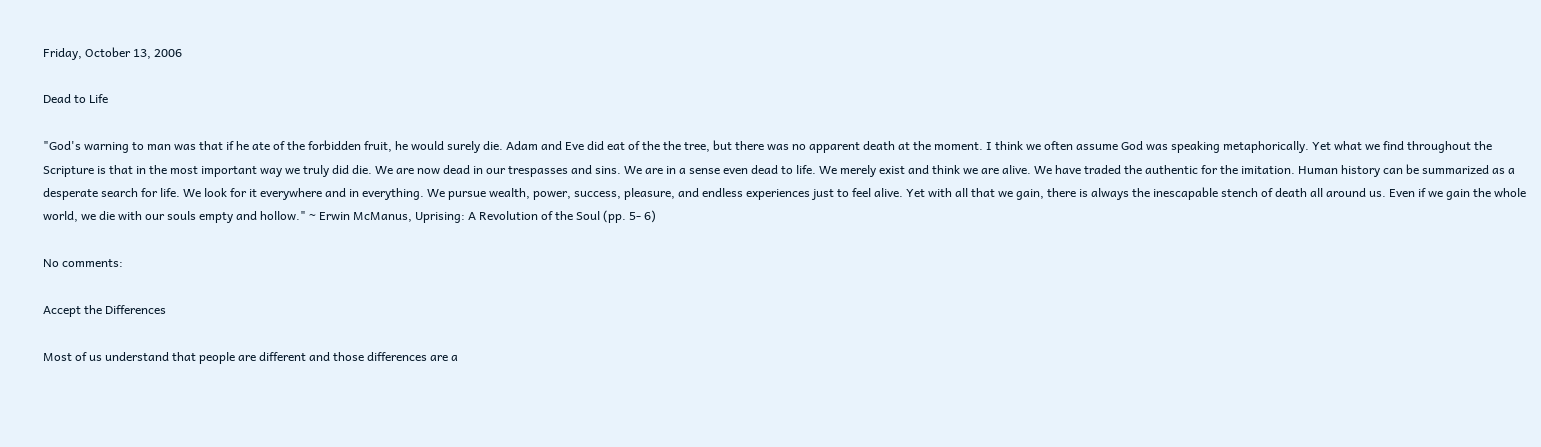Friday, October 13, 2006

Dead to Life

"God's warning to man was that if he ate of the forbidden fruit, he would surely die. Adam and Eve did eat of the the tree, but there was no apparent death at the moment. I think we often assume God was speaking metaphorically. Yet what we find throughout the Scripture is that in the most important way we truly did die. We are now dead in our trespasses and sins. We are in a sense even dead to life. We merely exist and think we are alive. We have traded the authentic for the imitation. Human history can be summarized as a desperate search for life. We look for it everywhere and in everything. We pursue wealth, power, success, pleasure, and endless experiences just to feel alive. Yet with all that we gain, there is always the inescapable stench of death all around us. Even if we gain the whole world, we die with our souls empty and hollow." ~ Erwin McManus, Uprising: A Revolution of the Soul (pp. 5- 6)

No comments:

Accept the Differences

Most of us understand that people are different and those differences are a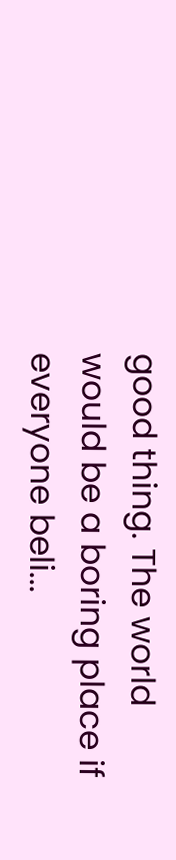good thing. The world would be a boring place if everyone beli...